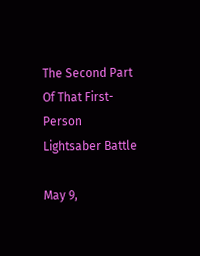The Second Part Of That First-Person Lightsaber Battle

May 9,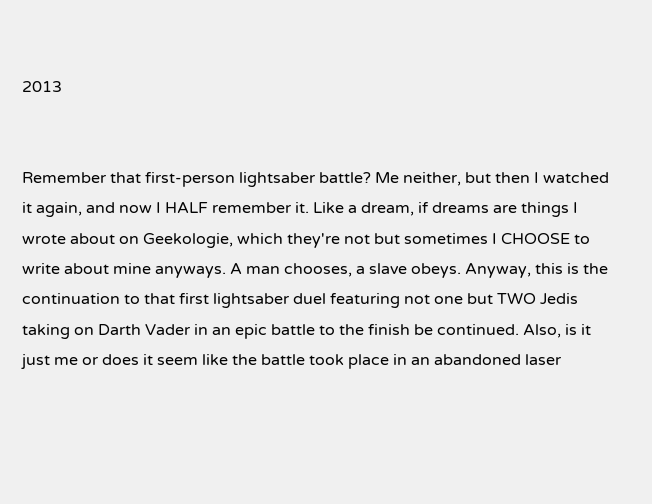2013


Remember that first-person lightsaber battle? Me neither, but then I watched it again, and now I HALF remember it. Like a dream, if dreams are things I wrote about on Geekologie, which they're not but sometimes I CHOOSE to write about mine anyways. A man chooses, a slave obeys. Anyway, this is the continuation to that first lightsaber duel featuring not one but TWO Jedis taking on Darth Vader in an epic battle to the finish be continued. Also, is it just me or does it seem like the battle took place in an abandoned laser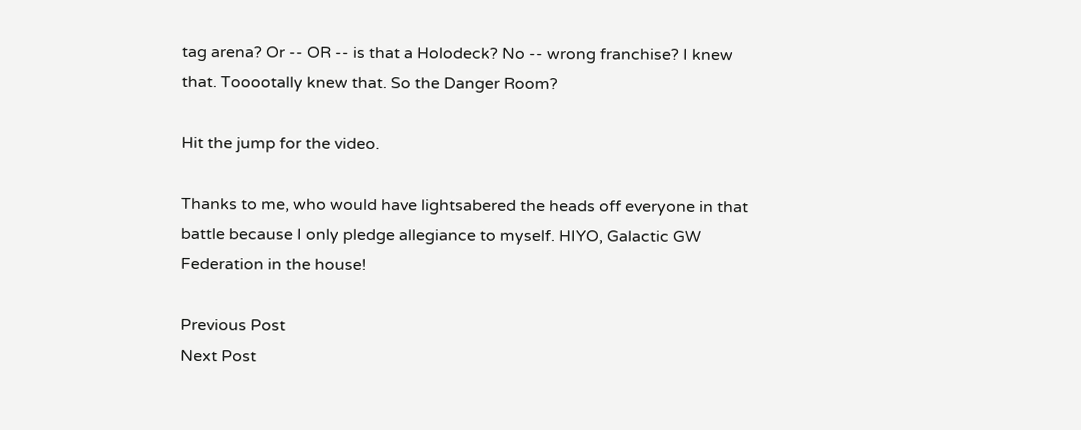tag arena? Or -- OR -- is that a Holodeck? No -- wrong franchise? I knew that. Tooootally knew that. So the Danger Room?

Hit the jump for the video.

Thanks to me, who would have lightsabered the heads off everyone in that battle because I only pledge allegiance to myself. HIYO, Galactic GW Federation in the house!

Previous Post
Next Post